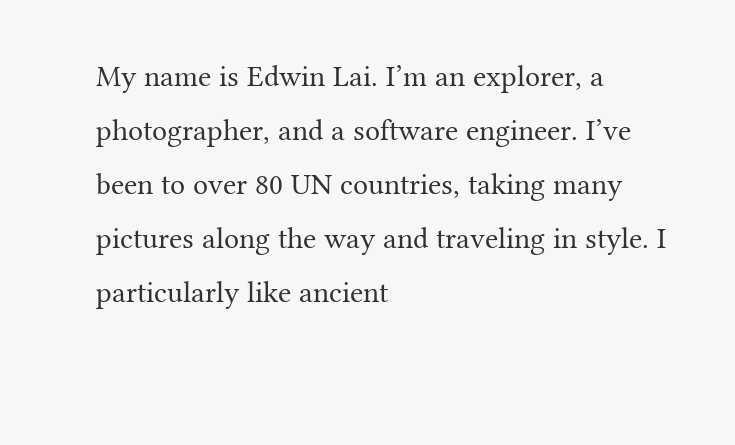My name is Edwin Lai. I’m an explorer, a photographer, and a software engineer. I’ve been to over 80 UN countries, taking many pictures along the way and traveling in style. I particularly like ancient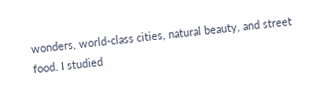wonders, world-class cities, natural beauty, and street food. I studied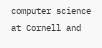computer science at Cornell and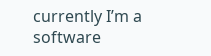currently I’m a software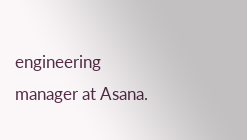engineering manager at Asana.